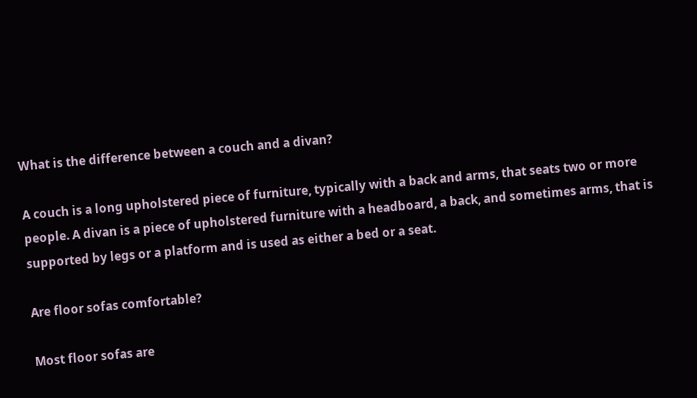What is the difference between a couch and a divan?

A couch is a long upholstered piece of furniture, typically with a back and arms, that seats two or more people. A divan is a piece of upholstered furniture with a headboard, a back, and sometimes arms, that is supported by legs or a platform and is used as either a bed or a seat.

Are floor sofas comfortable?

Most floor sofas are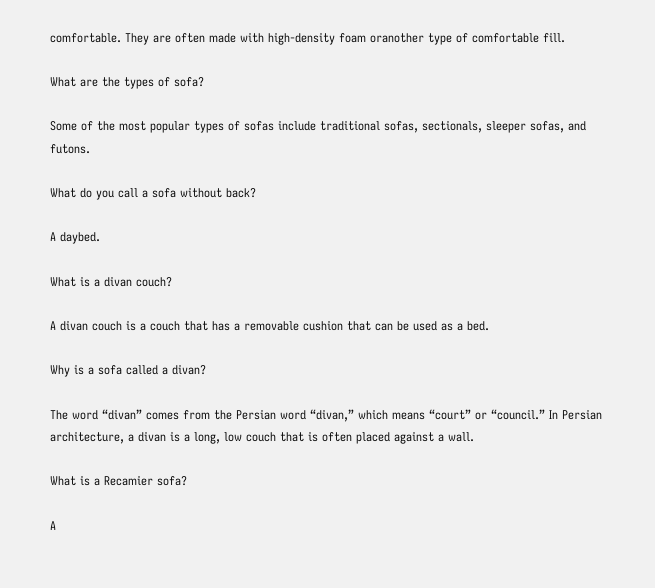comfortable. They are often made with high-density foam oranother type of comfortable fill.

What are the types of sofa?

Some of the most popular types of sofas include traditional sofas, sectionals, sleeper sofas, and futons.

What do you call a sofa without back?

A daybed.

What is a divan couch?

A divan couch is a couch that has a removable cushion that can be used as a bed.

Why is a sofa called a divan?

The word “divan” comes from the Persian word “divan,” which means “court” or “council.” In Persian architecture, a divan is a long, low couch that is often placed against a wall.

What is a Recamier sofa?

A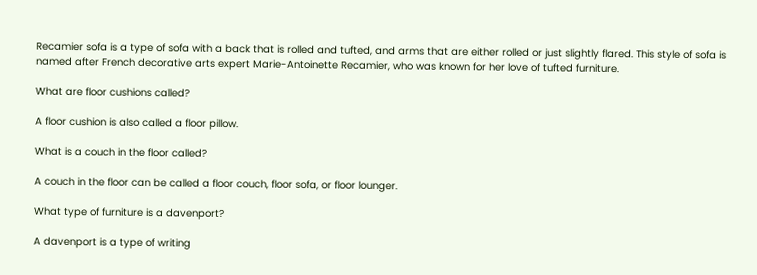Recamier sofa is a type of sofa with a back that is rolled and tufted, and arms that are either rolled or just slightly flared. This style of sofa is named after French decorative arts expert Marie-Antoinette Recamier, who was known for her love of tufted furniture.

What are floor cushions called?

A floor cushion is also called a floor pillow.

What is a couch in the floor called?

A couch in the floor can be called a floor couch, floor sofa, or floor lounger.

What type of furniture is a davenport?

A davenport is a type of writing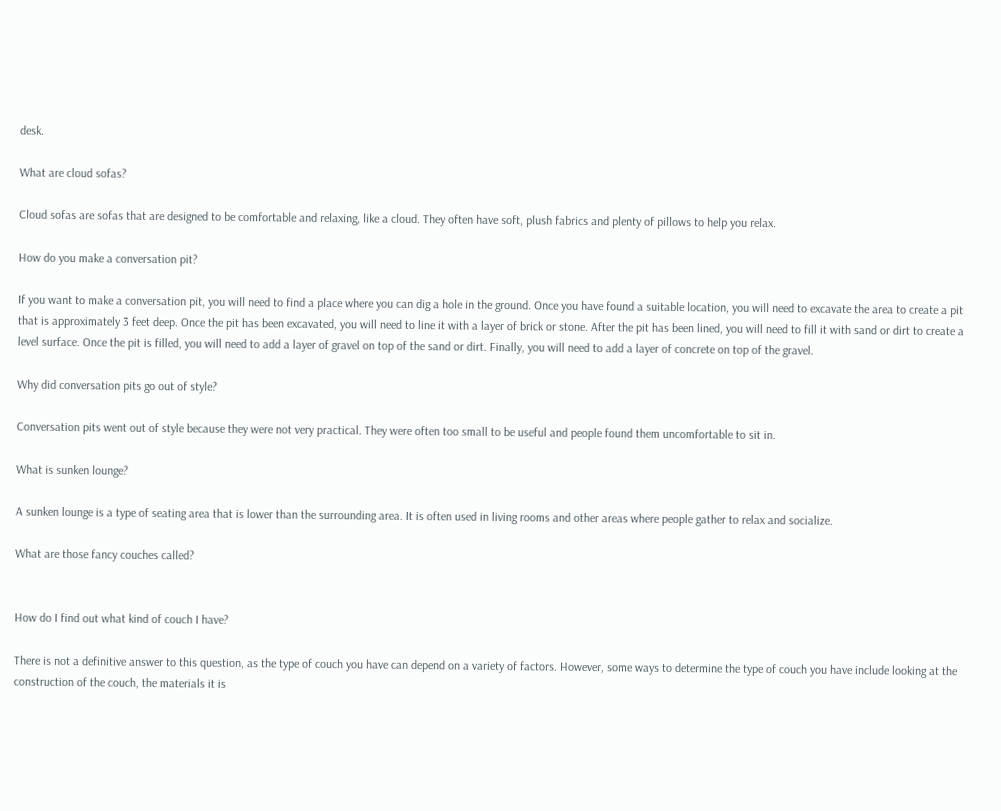desk.

What are cloud sofas?

Cloud sofas are sofas that are designed to be comfortable and relaxing, like a cloud. They often have soft, plush fabrics and plenty of pillows to help you relax.

How do you make a conversation pit?

If you want to make a conversation pit, you will need to find a place where you can dig a hole in the ground. Once you have found a suitable location, you will need to excavate the area to create a pit that is approximately 3 feet deep. Once the pit has been excavated, you will need to line it with a layer of brick or stone. After the pit has been lined, you will need to fill it with sand or dirt to create a level surface. Once the pit is filled, you will need to add a layer of gravel on top of the sand or dirt. Finally, you will need to add a layer of concrete on top of the gravel.

Why did conversation pits go out of style?

Conversation pits went out of style because they were not very practical. They were often too small to be useful and people found them uncomfortable to sit in.

What is sunken lounge?

A sunken lounge is a type of seating area that is lower than the surrounding area. It is often used in living rooms and other areas where people gather to relax and socialize.

What are those fancy couches called?


How do I find out what kind of couch I have?

There is not a definitive answer to this question, as the type of couch you have can depend on a variety of factors. However, some ways to determine the type of couch you have include looking at the construction of the couch, the materials it is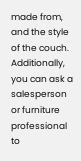made from, and the style of the couch. Additionally, you can ask a salesperson or furniture professional to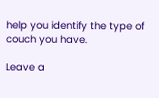help you identify the type of couch you have.

Leave a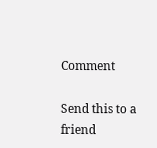Comment

Send this to a friend